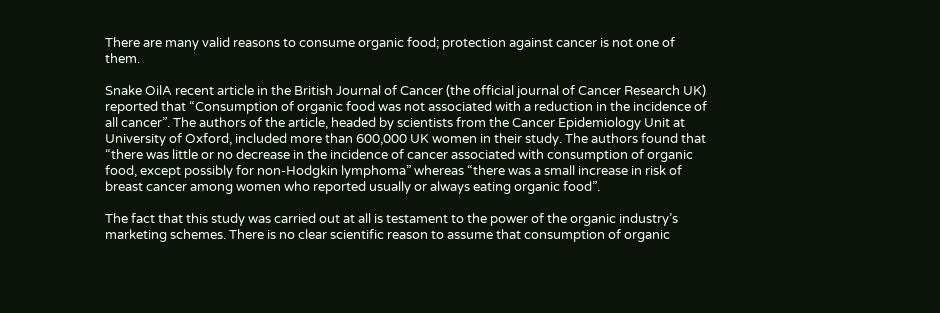There are many valid reasons to consume organic food; protection against cancer is not one of them.

Snake OilA recent article in the British Journal of Cancer (the official journal of Cancer Research UK) reported that “Consumption of organic food was not associated with a reduction in the incidence of all cancer”. The authors of the article, headed by scientists from the Cancer Epidemiology Unit at University of Oxford, included more than 600,000 UK women in their study. The authors found that “there was little or no decrease in the incidence of cancer associated with consumption of organic food, except possibly for non-Hodgkin lymphoma” whereas “there was a small increase in risk of breast cancer among women who reported usually or always eating organic food”.

The fact that this study was carried out at all is testament to the power of the organic industry’s marketing schemes. There is no clear scientific reason to assume that consumption of organic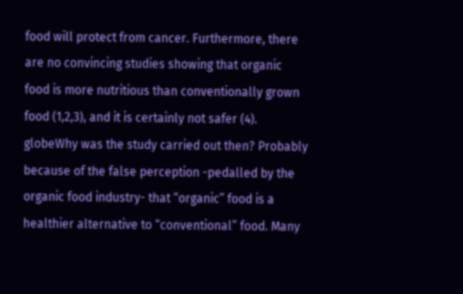food will protect from cancer. Furthermore, there are no convincing studies showing that organic food is more nutritious than conventionally grown food (1,2,3), and it is certainly not safer (4). globeWhy was the study carried out then? Probably because of the false perception -pedalled by the organic food industry- that “organic” food is a healthier alternative to “conventional” food. Many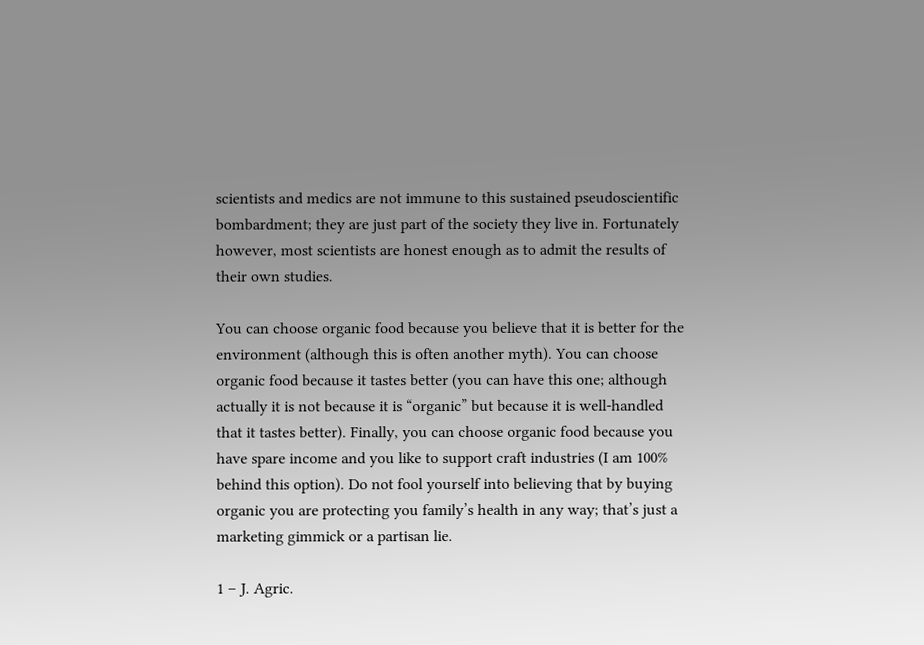scientists and medics are not immune to this sustained pseudoscientific bombardment; they are just part of the society they live in. Fortunately however, most scientists are honest enough as to admit the results of their own studies.

You can choose organic food because you believe that it is better for the environment (although this is often another myth). You can choose organic food because it tastes better (you can have this one; although actually it is not because it is “organic” but because it is well-handled that it tastes better). Finally, you can choose organic food because you have spare income and you like to support craft industries (I am 100% behind this option). Do not fool yourself into believing that by buying organic you are protecting you family’s health in any way; that’s just a marketing gimmick or a partisan lie.

1 – J. Agric.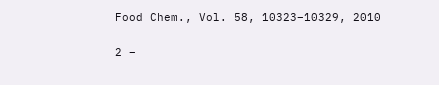Food Chem., Vol. 58, 10323–10329, 2010

2 –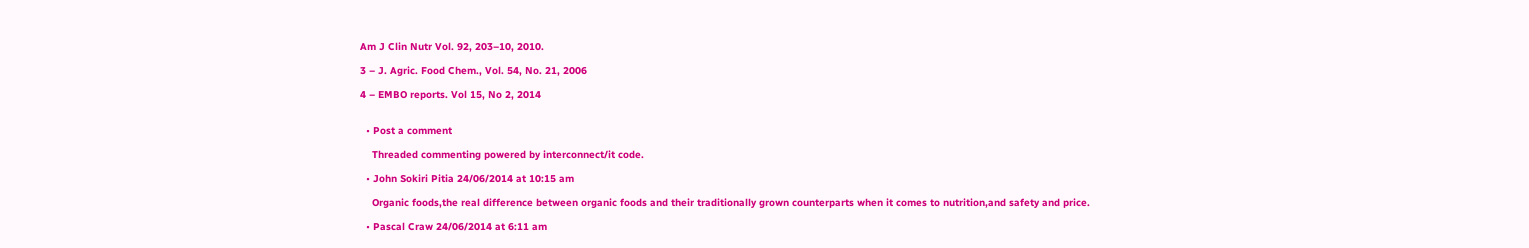Am J Clin Nutr Vol. 92, 203–10, 2010.

3 – J. Agric. Food Chem., Vol. 54, No. 21, 2006

4 – EMBO reports. Vol 15, No 2, 2014


  • Post a comment

    Threaded commenting powered by interconnect/it code.

  • John Sokiri Pitia 24/06/2014 at 10:15 am

    Organic foods,the real difference between organic foods and their traditionally grown counterparts when it comes to nutrition,and safety and price.

  • Pascal Craw 24/06/2014 at 6:11 am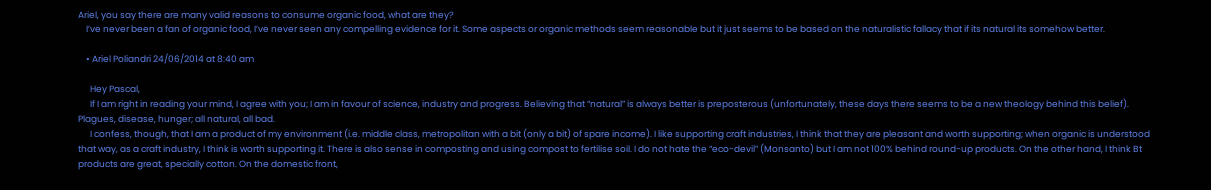Ariel, you say there are many valid reasons to consume organic food, what are they?
    I’ve never been a fan of organic food, I’ve never seen any compelling evidence for it. Some aspects or organic methods seem reasonable but it just seems to be based on the naturalistic fallacy that if its natural its somehow better.

    • Ariel Poliandri 24/06/2014 at 8:40 am

      Hey Pascal,
      If I am right in reading your mind, I agree with you; I am in favour of science, industry and progress. Believing that “natural” is always better is preposterous (unfortunately, these days there seems to be a new theology behind this belief). Plagues, disease, hunger; all natural, all bad.
      I confess, though, that I am a product of my environment (i.e. middle class, metropolitan with a bit (only a bit) of spare income). I like supporting craft industries, I think that they are pleasant and worth supporting; when organic is understood that way, as a craft industry, I think is worth supporting it. There is also sense in composting and using compost to fertilise soil. I do not hate the “eco-devil” (Monsanto) but I am not 100% behind round-up products. On the other hand, I think Bt products are great, specially cotton. On the domestic front,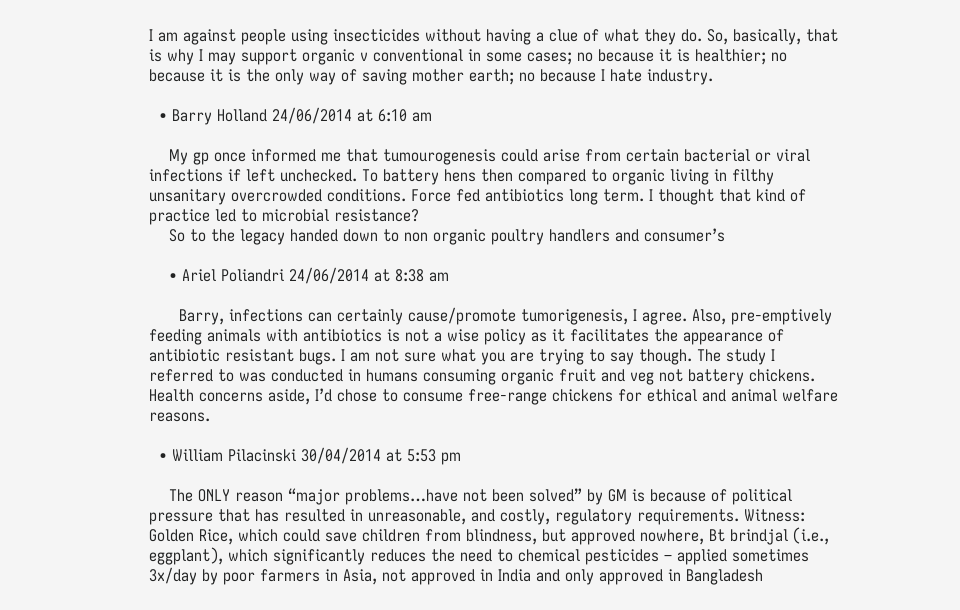I am against people using insecticides without having a clue of what they do. So, basically, that is why I may support organic v conventional in some cases; no because it is healthier; no because it is the only way of saving mother earth; no because I hate industry.

  • Barry Holland 24/06/2014 at 6:10 am

    My gp once informed me that tumourogenesis could arise from certain bacterial or viral infections if left unchecked. To battery hens then compared to organic living in filthy unsanitary overcrowded conditions. Force fed antibiotics long term. I thought that kind of practice led to microbial resistance?
    So to the legacy handed down to non organic poultry handlers and consumer’s

    • Ariel Poliandri 24/06/2014 at 8:38 am

      Barry, infections can certainly cause/promote tumorigenesis, I agree. Also, pre-emptively feeding animals with antibiotics is not a wise policy as it facilitates the appearance of antibiotic resistant bugs. I am not sure what you are trying to say though. The study I referred to was conducted in humans consuming organic fruit and veg not battery chickens. Health concerns aside, I’d chose to consume free-range chickens for ethical and animal welfare reasons.

  • William Pilacinski 30/04/2014 at 5:53 pm

    The ONLY reason “major problems…have not been solved” by GM is because of political pressure that has resulted in unreasonable, and costly, regulatory requirements. Witness: Golden Rice, which could save children from blindness, but approved nowhere, Bt brindjal (i.e., eggplant), which significantly reduces the need to chemical pesticides – applied sometimes 3x/day by poor farmers in Asia, not approved in India and only approved in Bangladesh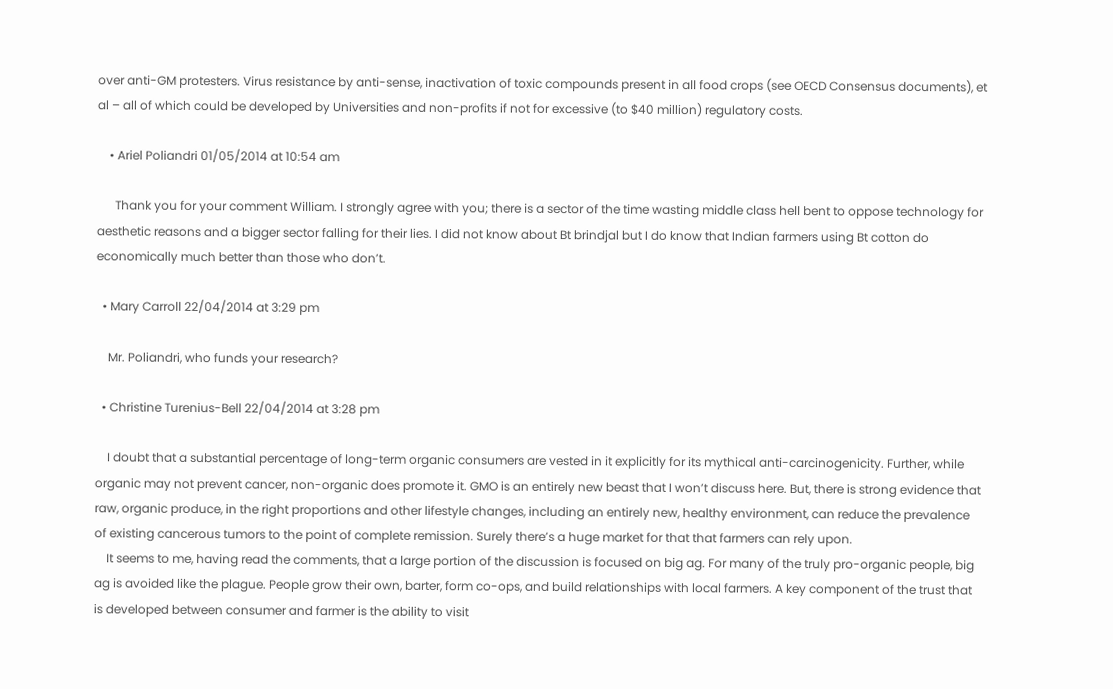over anti-GM protesters. Virus resistance by anti-sense, inactivation of toxic compounds present in all food crops (see OECD Consensus documents), et al – all of which could be developed by Universities and non-profits if not for excessive (to $40 million) regulatory costs.

    • Ariel Poliandri 01/05/2014 at 10:54 am

      Thank you for your comment William. I strongly agree with you; there is a sector of the time wasting middle class hell bent to oppose technology for aesthetic reasons and a bigger sector falling for their lies. I did not know about Bt brindjal but I do know that Indian farmers using Bt cotton do economically much better than those who don’t.

  • Mary Carroll 22/04/2014 at 3:29 pm

    Mr. Poliandri, who funds your research?

  • Christine Turenius-Bell 22/04/2014 at 3:28 pm

    I doubt that a substantial percentage of long-term organic consumers are vested in it explicitly for its mythical anti-carcinogenicity. Further, while organic may not prevent cancer, non-organic does promote it. GMO is an entirely new beast that I won’t discuss here. But, there is strong evidence that raw, organic produce, in the right proportions and other lifestyle changes, including an entirely new, healthy environment, can reduce the prevalence of existing cancerous tumors to the point of complete remission. Surely there’s a huge market for that that farmers can rely upon.
    It seems to me, having read the comments, that a large portion of the discussion is focused on big ag. For many of the truly pro-organic people, big ag is avoided like the plague. People grow their own, barter, form co-ops, and build relationships with local farmers. A key component of the trust that is developed between consumer and farmer is the ability to visit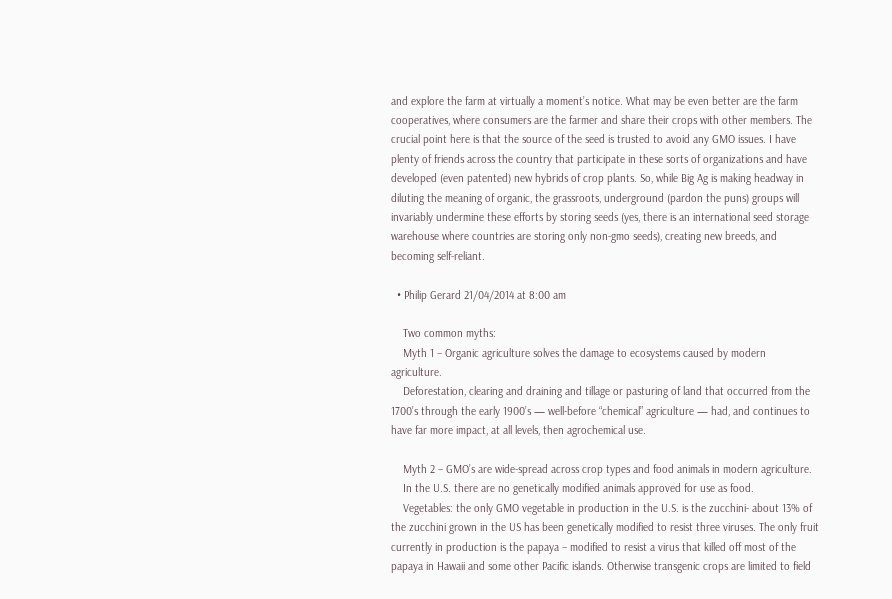and explore the farm at virtually a moment’s notice. What may be even better are the farm cooperatives, where consumers are the farmer and share their crops with other members. The crucial point here is that the source of the seed is trusted to avoid any GMO issues. I have plenty of friends across the country that participate in these sorts of organizations and have developed (even patented) new hybrids of crop plants. So, while Big Ag is making headway in diluting the meaning of organic, the grassroots, underground (pardon the puns) groups will invariably undermine these efforts by storing seeds (yes, there is an international seed storage warehouse where countries are storing only non-gmo seeds), creating new breeds, and becoming self-reliant.

  • Philip Gerard 21/04/2014 at 8:00 am

    Two common myths:
    Myth 1 – Organic agriculture solves the damage to ecosystems caused by modern agriculture.
    Deforestation, clearing and draining and tillage or pasturing of land that occurred from the 1700’s through the early 1900’s — well-before “chemical” agriculture — had, and continues to have far more impact, at all levels, then agrochemical use.

    Myth 2 – GMO’s are wide-spread across crop types and food animals in modern agriculture.
    In the U.S. there are no genetically modified animals approved for use as food.
    Vegetables: the only GMO vegetable in production in the U.S. is the zucchini- about 13% of the zucchini grown in the US has been genetically modified to resist three viruses. The only fruit currently in production is the papaya – modified to resist a virus that killed off most of the papaya in Hawaii and some other Pacific islands. Otherwise transgenic crops are limited to field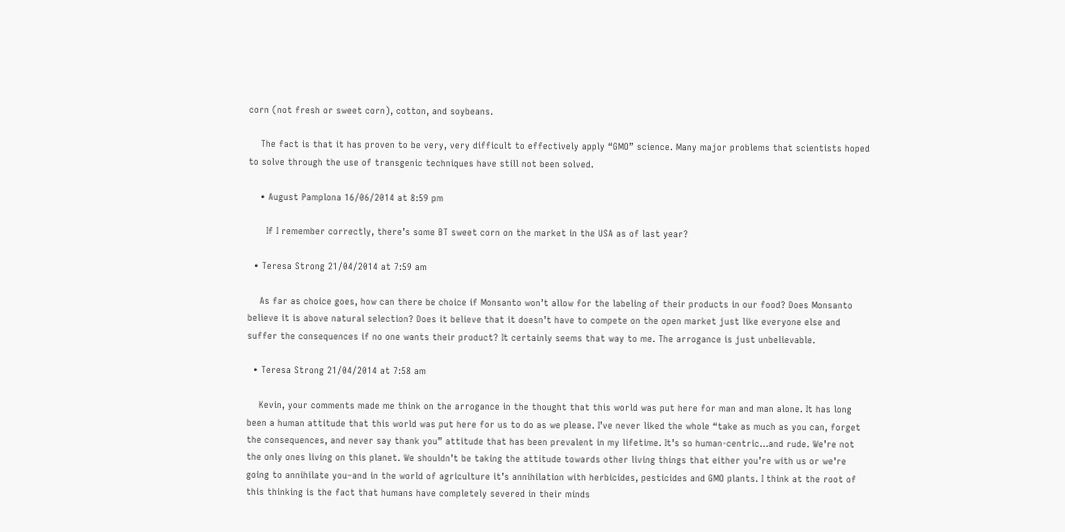corn (not fresh or sweet corn), cotton, and soybeans.

    The fact is that it has proven to be very, very difficult to effectively apply “GMO” science. Many major problems that scientists hoped to solve through the use of transgenic techniques have still not been solved.

    • August Pamplona 16/06/2014 at 8:59 pm

      If I remember correctly, there’s some BT sweet corn on the market in the USA as of last year?

  • Teresa Strong 21/04/2014 at 7:59 am

    As far as choice goes, how can there be choice if Monsanto won’t allow for the labeling of their products in our food? Does Monsanto believe it is above natural selection? Does it believe that it doesn’t have to compete on the open market just like everyone else and suffer the consequences if no one wants their product? It certainly seems that way to me. The arrogance is just unbelievable.

  • Teresa Strong 21/04/2014 at 7:58 am

    Kevin, your comments made me think on the arrogance in the thought that this world was put here for man and man alone. It has long been a human attitude that this world was put here for us to do as we please. I’ve never liked the whole “take as much as you can, forget the consequences, and never say thank you” attitude that has been prevalent in my lifetime. It’s so human-centric…and rude. We’re not the only ones living on this planet. We shouldn’t be taking the attitude towards other living things that either you’re with us or we’re going to annihilate you–and in the world of agriculture it’s annihilation with herbicides, pesticides and GMO plants. I think at the root of this thinking is the fact that humans have completely severed in their minds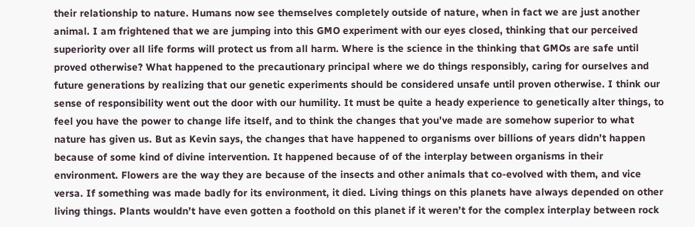their relationship to nature. Humans now see themselves completely outside of nature, when in fact we are just another animal. I am frightened that we are jumping into this GMO experiment with our eyes closed, thinking that our perceived superiority over all life forms will protect us from all harm. Where is the science in the thinking that GMOs are safe until proved otherwise? What happened to the precautionary principal where we do things responsibly, caring for ourselves and future generations by realizing that our genetic experiments should be considered unsafe until proven otherwise. I think our sense of responsibility went out the door with our humility. It must be quite a heady experience to genetically alter things, to feel you have the power to change life itself, and to think the changes that you’ve made are somehow superior to what nature has given us. But as Kevin says, the changes that have happened to organisms over billions of years didn’t happen because of some kind of divine intervention. It happened because of of the interplay between organisms in their environment. Flowers are the way they are because of the insects and other animals that co-evolved with them, and vice versa. If something was made badly for its environment, it died. Living things on this planets have always depended on other living things. Plants wouldn’t have even gotten a foothold on this planet if it weren’t for the complex interplay between rock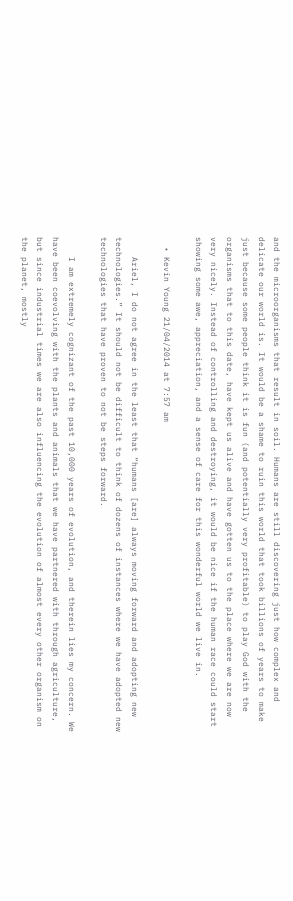and the microorganisms that result in soil. Humans are still discovering just how complex and delicate our world is. It would be a shame to ruin this world that took billions of years to make just because some people think it is fun (and potentially very profitable) to play God with the organisms that to this date, have kept us alive and have gotten us to the place where we are now very nicely. Instead of controlling and destroying, it would be nice if the human race could start showing some awe, appreciation, and a sense of care for this wonderful world we live in.

  • Kevin Young 21/04/2014 at 7:57 am

    Ariel, I do not agree in the least that “humans [are] always moving forward and adopting new technologies.” It should not be difficult to think of dozens of instances where we have adopted new technologies that have proven to not be steps forward.

    I am extremely cognizant of the past 10,000 years of evolution, and therein lies my concern. We have been coevolving with the plants and animals that we have partnered with through agriculture, but since industrial times we are also influencing the evolution of almost every other organism on the planet, mostly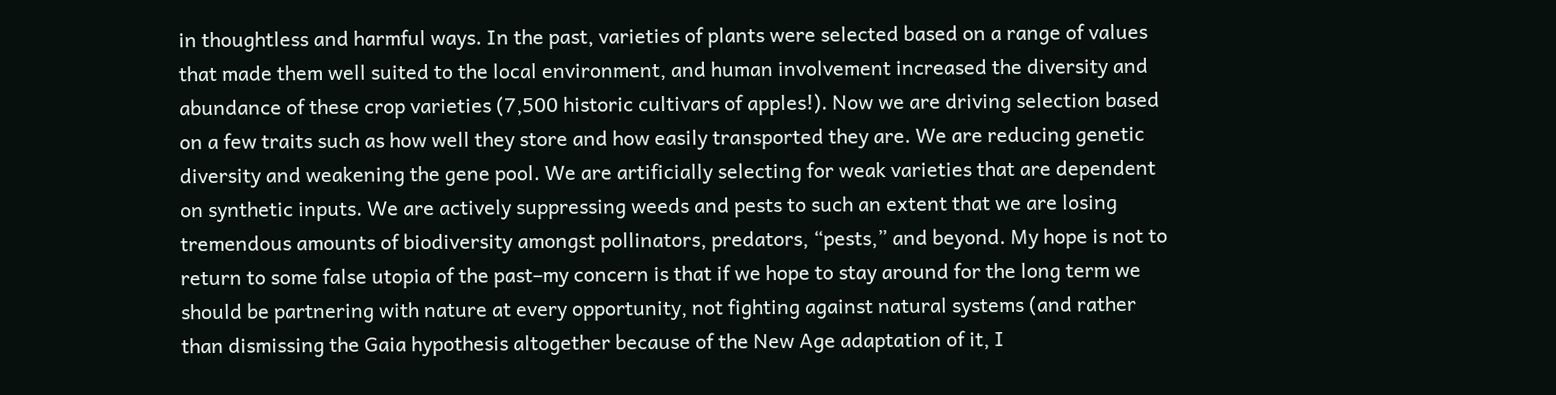in thoughtless and harmful ways. In the past, varieties of plants were selected based on a range of values that made them well suited to the local environment, and human involvement increased the diversity and abundance of these crop varieties (7,500 historic cultivars of apples!). Now we are driving selection based on a few traits such as how well they store and how easily transported they are. We are reducing genetic diversity and weakening the gene pool. We are artificially selecting for weak varieties that are dependent on synthetic inputs. We are actively suppressing weeds and pests to such an extent that we are losing tremendous amounts of biodiversity amongst pollinators, predators, “pests,” and beyond. My hope is not to return to some false utopia of the past–my concern is that if we hope to stay around for the long term we should be partnering with nature at every opportunity, not fighting against natural systems (and rather than dismissing the Gaia hypothesis altogether because of the New Age adaptation of it, I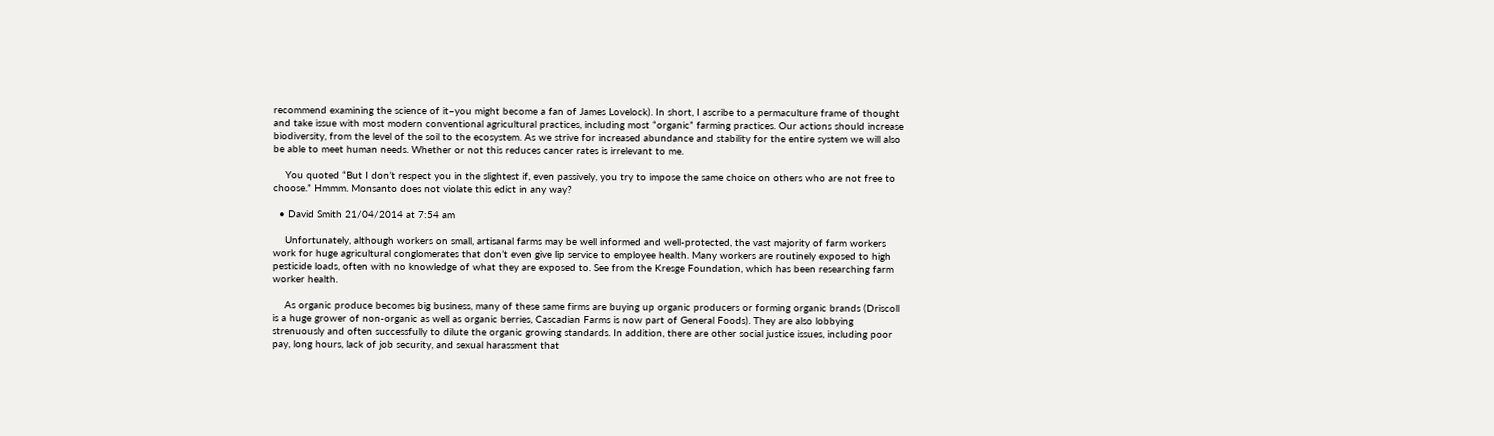recommend examining the science of it–you might become a fan of James Lovelock). In short, I ascribe to a permaculture frame of thought and take issue with most modern conventional agricultural practices, including most “organic” farming practices. Our actions should increase biodiversity, from the level of the soil to the ecosystem. As we strive for increased abundance and stability for the entire system we will also be able to meet human needs. Whether or not this reduces cancer rates is irrelevant to me.

    You quoted “But I don’t respect you in the slightest if, even passively, you try to impose the same choice on others who are not free to choose.” Hmmm. Monsanto does not violate this edict in any way?

  • David Smith 21/04/2014 at 7:54 am

    Unfortunately, although workers on small, artisanal farms may be well informed and well-protected, the vast majority of farm workers work for huge agricultural conglomerates that don’t even give lip service to employee health. Many workers are routinely exposed to high pesticide loads, often with no knowledge of what they are exposed to. See from the Kresge Foundation, which has been researching farm worker health.

    As organic produce becomes big business, many of these same firms are buying up organic producers or forming organic brands (Driscoll is a huge grower of non-organic as well as organic berries, Cascadian Farms is now part of General Foods). They are also lobbying strenuously and often successfully to dilute the organic growing standards. In addition, there are other social justice issues, including poor pay, long hours, lack of job security, and sexual harassment that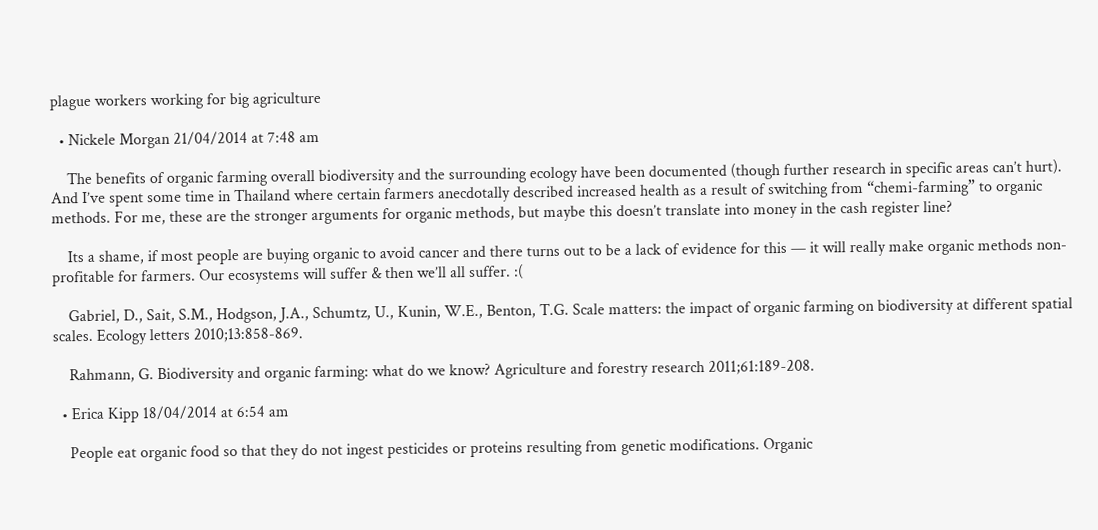plague workers working for big agriculture

  • Nickele Morgan 21/04/2014 at 7:48 am

    The benefits of organic farming overall biodiversity and the surrounding ecology have been documented (though further research in specific areas can’t hurt). And I’ve spent some time in Thailand where certain farmers anecdotally described increased health as a result of switching from “chemi-farming” to organic methods. For me, these are the stronger arguments for organic methods, but maybe this doesn’t translate into money in the cash register line?

    Its a shame, if most people are buying organic to avoid cancer and there turns out to be a lack of evidence for this — it will really make organic methods non-profitable for farmers. Our ecosystems will suffer & then we’ll all suffer. :(

    Gabriel, D., Sait, S.M., Hodgson, J.A., Schumtz, U., Kunin, W.E., Benton, T.G. Scale matters: the impact of organic farming on biodiversity at different spatial scales. Ecology letters 2010;13:858-869.

    Rahmann, G. Biodiversity and organic farming: what do we know? Agriculture and forestry research 2011;61:189-208.

  • Erica Kipp 18/04/2014 at 6:54 am

    People eat organic food so that they do not ingest pesticides or proteins resulting from genetic modifications. Organic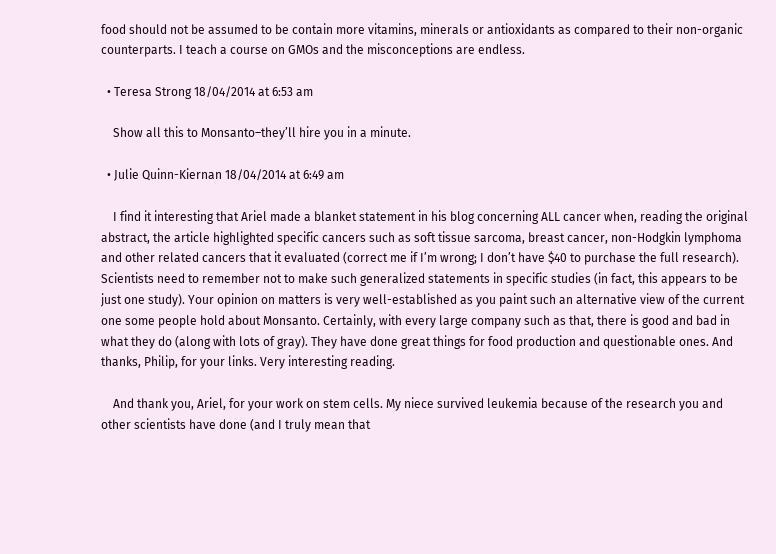food should not be assumed to be contain more vitamins, minerals or antioxidants as compared to their non-organic counterparts. I teach a course on GMOs and the misconceptions are endless.

  • Teresa Strong 18/04/2014 at 6:53 am

    Show all this to Monsanto–they’ll hire you in a minute.

  • Julie Quinn-Kiernan 18/04/2014 at 6:49 am

    I find it interesting that Ariel made a blanket statement in his blog concerning ALL cancer when, reading the original abstract, the article highlighted specific cancers such as soft tissue sarcoma, breast cancer, non-Hodgkin lymphoma and other related cancers that it evaluated (correct me if I’m wrong; I don’t have $40 to purchase the full research). Scientists need to remember not to make such generalized statements in specific studies (in fact, this appears to be just one study). Your opinion on matters is very well-established as you paint such an alternative view of the current one some people hold about Monsanto. Certainly, with every large company such as that, there is good and bad in what they do (along with lots of gray). They have done great things for food production and questionable ones. And thanks, Philip, for your links. Very interesting reading.

    And thank you, Ariel, for your work on stem cells. My niece survived leukemia because of the research you and other scientists have done (and I truly mean that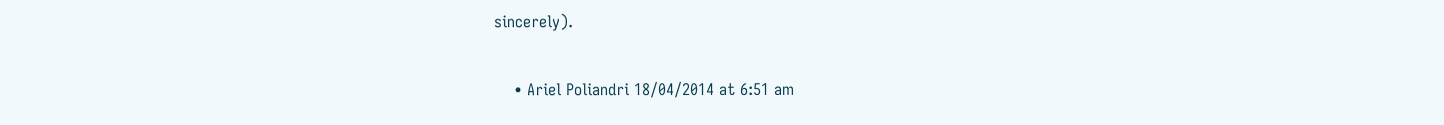sincerely).

    • Ariel Poliandri 18/04/2014 at 6:51 am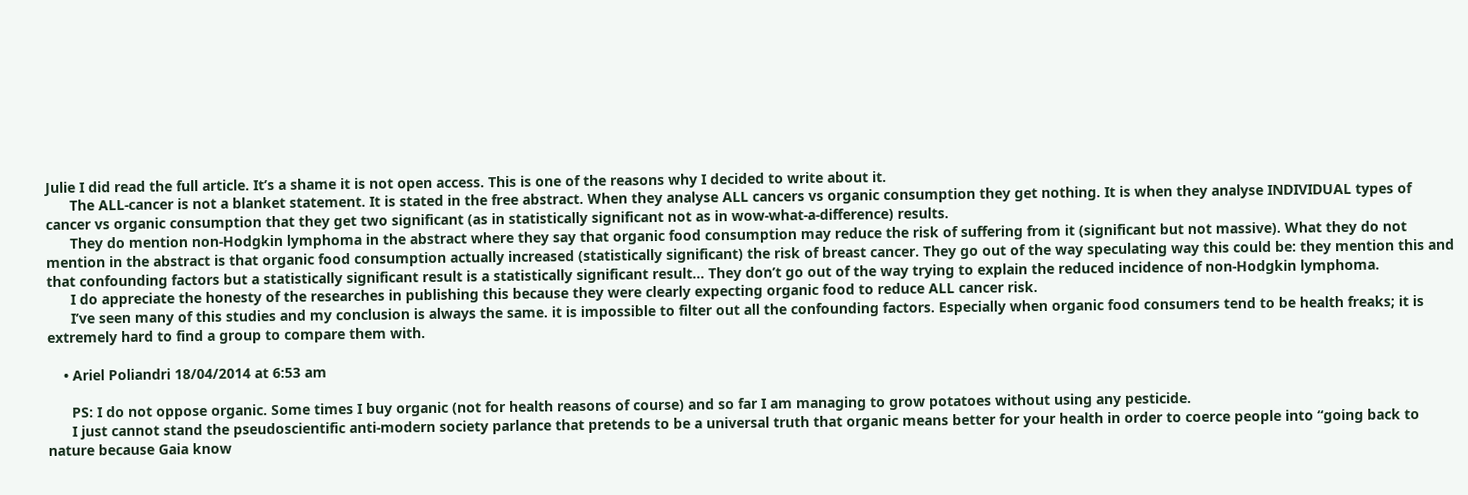Julie I did read the full article. It’s a shame it is not open access. This is one of the reasons why I decided to write about it.
      The ALL-cancer is not a blanket statement. It is stated in the free abstract. When they analyse ALL cancers vs organic consumption they get nothing. It is when they analyse INDIVIDUAL types of cancer vs organic consumption that they get two significant (as in statistically significant not as in wow-what-a-difference) results.
      They do mention non-Hodgkin lymphoma in the abstract where they say that organic food consumption may reduce the risk of suffering from it (significant but not massive). What they do not mention in the abstract is that organic food consumption actually increased (statistically significant) the risk of breast cancer. They go out of the way speculating way this could be: they mention this and that confounding factors but a statistically significant result is a statistically significant result… They don’t go out of the way trying to explain the reduced incidence of non-Hodgkin lymphoma.
      I do appreciate the honesty of the researches in publishing this because they were clearly expecting organic food to reduce ALL cancer risk.
      I’ve seen many of this studies and my conclusion is always the same. it is impossible to filter out all the confounding factors. Especially when organic food consumers tend to be health freaks; it is extremely hard to find a group to compare them with.

    • Ariel Poliandri 18/04/2014 at 6:53 am

      PS: I do not oppose organic. Some times I buy organic (not for health reasons of course) and so far I am managing to grow potatoes without using any pesticide.
      I just cannot stand the pseudoscientific anti-modern society parlance that pretends to be a universal truth that organic means better for your health in order to coerce people into “going back to nature because Gaia know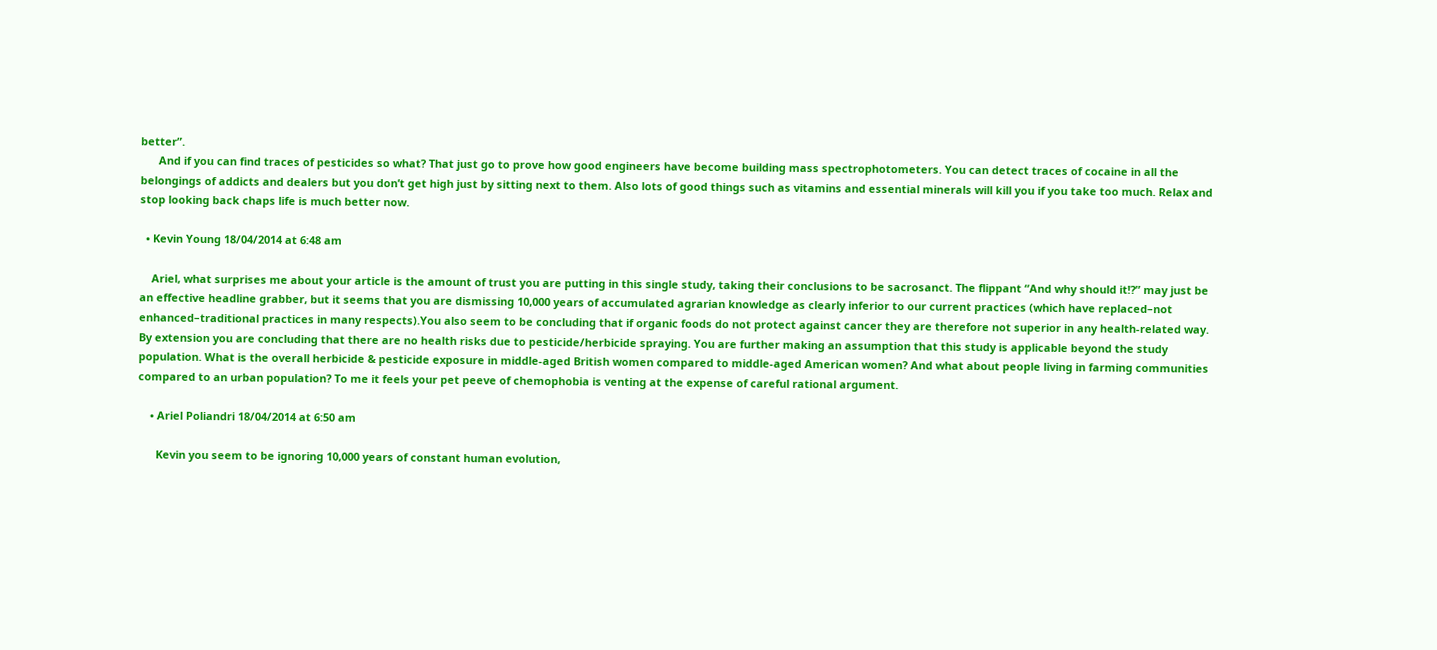better”.
      And if you can find traces of pesticides so what? That just go to prove how good engineers have become building mass spectrophotometers. You can detect traces of cocaine in all the belongings of addicts and dealers but you don’t get high just by sitting next to them. Also lots of good things such as vitamins and essential minerals will kill you if you take too much. Relax and stop looking back chaps life is much better now.

  • Kevin Young 18/04/2014 at 6:48 am

    Ariel, what surprises me about your article is the amount of trust you are putting in this single study, taking their conclusions to be sacrosanct. The flippant “And why should it!?” may just be an effective headline grabber, but it seems that you are dismissing 10,000 years of accumulated agrarian knowledge as clearly inferior to our current practices (which have replaced–not enhanced–traditional practices in many respects).You also seem to be concluding that if organic foods do not protect against cancer they are therefore not superior in any health-related way. By extension you are concluding that there are no health risks due to pesticide/herbicide spraying. You are further making an assumption that this study is applicable beyond the study population. What is the overall herbicide & pesticide exposure in middle-aged British women compared to middle-aged American women? And what about people living in farming communities compared to an urban population? To me it feels your pet peeve of chemophobia is venting at the expense of careful rational argument.

    • Ariel Poliandri 18/04/2014 at 6:50 am

      Kevin you seem to be ignoring 10,000 years of constant human evolution,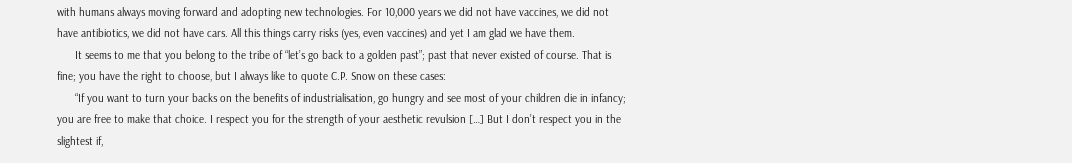with humans always moving forward and adopting new technologies. For 10,000 years we did not have vaccines, we did not have antibiotics, we did not have cars. All this things carry risks (yes, even vaccines) and yet I am glad we have them.
      It seems to me that you belong to the tribe of “let’s go back to a golden past”; past that never existed of course. That is fine; you have the right to choose, but I always like to quote C.P. Snow on these cases:
      “If you want to turn your backs on the benefits of industrialisation, go hungry and see most of your children die in infancy; you are free to make that choice. I respect you for the strength of your aesthetic revulsion […] But I don’t respect you in the slightest if,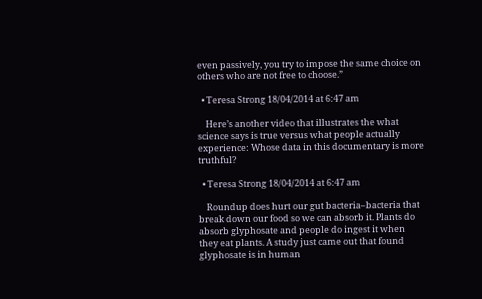even passively, you try to impose the same choice on others who are not free to choose.”

  • Teresa Strong 18/04/2014 at 6:47 am

    Here’s another video that illustrates the what science says is true versus what people actually experience: Whose data in this documentary is more truthful?

  • Teresa Strong 18/04/2014 at 6:47 am

    Roundup does hurt our gut bacteria–bacteria that break down our food so we can absorb it. Plants do absorb glyphosate and people do ingest it when they eat plants. A study just came out that found glyphosate is in human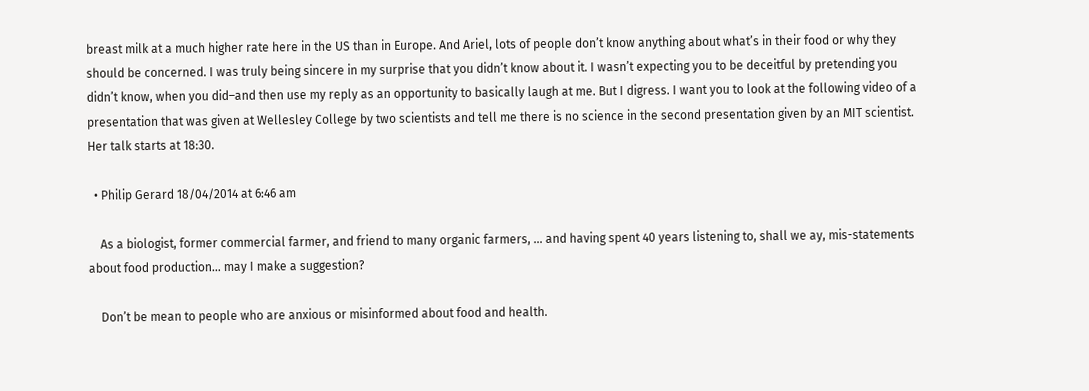breast milk at a much higher rate here in the US than in Europe. And Ariel, lots of people don’t know anything about what’s in their food or why they should be concerned. I was truly being sincere in my surprise that you didn’t know about it. I wasn’t expecting you to be deceitful by pretending you didn’t know, when you did–and then use my reply as an opportunity to basically laugh at me. But I digress. I want you to look at the following video of a presentation that was given at Wellesley College by two scientists and tell me there is no science in the second presentation given by an MIT scientist. Her talk starts at 18:30.

  • Philip Gerard 18/04/2014 at 6:46 am

    As a biologist, former commercial farmer, and friend to many organic farmers, … and having spent 40 years listening to, shall we ay, mis-statements about food production… may I make a suggestion?

    Don’t be mean to people who are anxious or misinformed about food and health.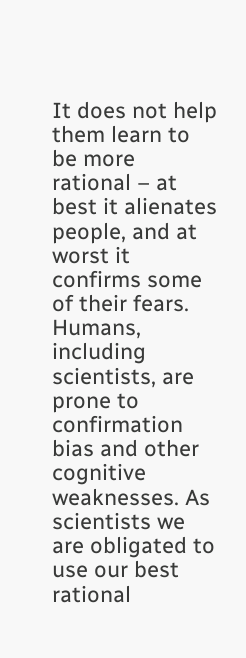It does not help them learn to be more rational – at best it alienates people, and at worst it confirms some of their fears. Humans, including scientists, are prone to confirmation bias and other cognitive weaknesses. As scientists we are obligated to use our best rational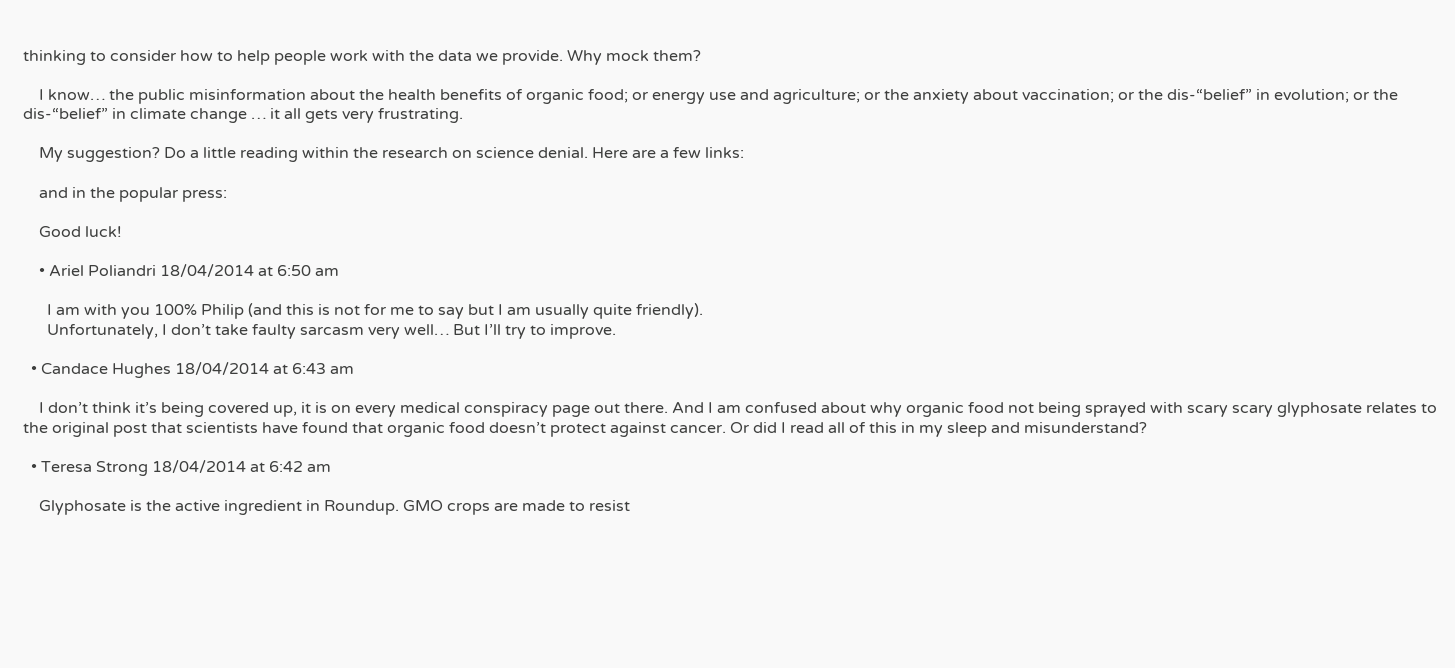thinking to consider how to help people work with the data we provide. Why mock them?

    I know… the public misinformation about the health benefits of organic food; or energy use and agriculture; or the anxiety about vaccination; or the dis-“belief” in evolution; or the dis-“belief” in climate change … it all gets very frustrating.

    My suggestion? Do a little reading within the research on science denial. Here are a few links:

    and in the popular press:

    Good luck!

    • Ariel Poliandri 18/04/2014 at 6:50 am

      I am with you 100% Philip (and this is not for me to say but I am usually quite friendly).
      Unfortunately, I don’t take faulty sarcasm very well… But I’ll try to improve.

  • Candace Hughes 18/04/2014 at 6:43 am

    I don’t think it’s being covered up, it is on every medical conspiracy page out there. And I am confused about why organic food not being sprayed with scary scary glyphosate relates to the original post that scientists have found that organic food doesn’t protect against cancer. Or did I read all of this in my sleep and misunderstand?

  • Teresa Strong 18/04/2014 at 6:42 am

    Glyphosate is the active ingredient in Roundup. GMO crops are made to resist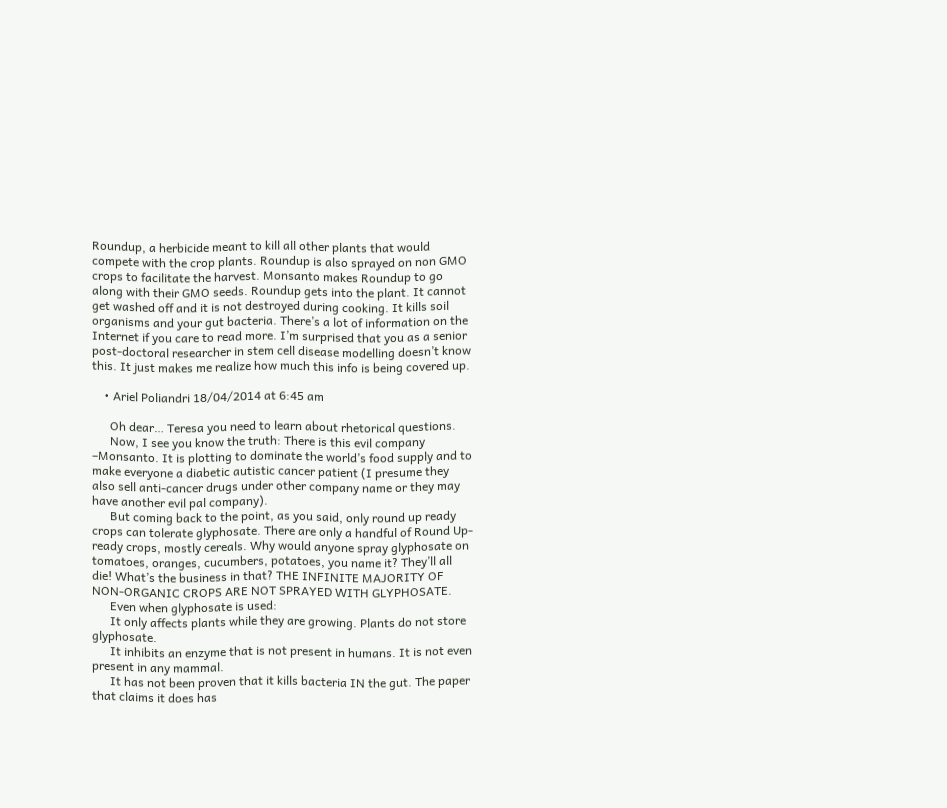Roundup, a herbicide meant to kill all other plants that would compete with the crop plants. Roundup is also sprayed on non GMO crops to facilitate the harvest. Monsanto makes Roundup to go along with their GMO seeds. Roundup gets into the plant. It cannot get washed off and it is not destroyed during cooking. It kills soil organisms and your gut bacteria. There’s a lot of information on the Internet if you care to read more. I’m surprised that you as a senior post-doctoral researcher in stem cell disease modelling doesn’t know this. It just makes me realize how much this info is being covered up.

    • Ariel Poliandri 18/04/2014 at 6:45 am

      Oh dear… Teresa you need to learn about rhetorical questions.
      Now, I see you know the truth: There is this evil company –Monsanto. It is plotting to dominate the world’s food supply and to make everyone a diabetic autistic cancer patient (I presume they also sell anti-cancer drugs under other company name or they may have another evil pal company).
      But coming back to the point, as you said, only round up ready crops can tolerate glyphosate. There are only a handful of Round Up-ready crops, mostly cereals. Why would anyone spray glyphosate on tomatoes, oranges, cucumbers, potatoes, you name it? They’ll all die! What’s the business in that? THE INFINITE MAJORITY OF NON-ORGANIC CROPS ARE NOT SPRAYED WITH GLYPHOSATE.
      Even when glyphosate is used:
      It only affects plants while they are growing. Plants do not store glyphosate.
      It inhibits an enzyme that is not present in humans. It is not even present in any mammal.
      It has not been proven that it kills bacteria IN the gut. The paper that claims it does has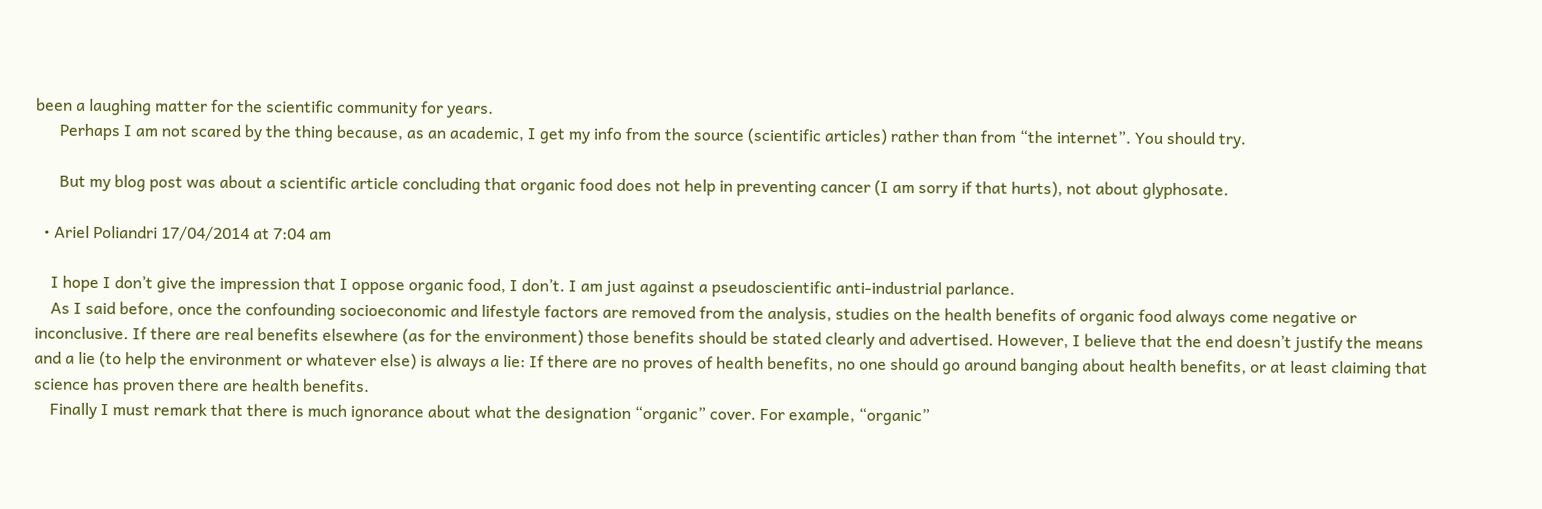been a laughing matter for the scientific community for years.
      Perhaps I am not scared by the thing because, as an academic, I get my info from the source (scientific articles) rather than from “the internet”. You should try.

      But my blog post was about a scientific article concluding that organic food does not help in preventing cancer (I am sorry if that hurts), not about glyphosate.

  • Ariel Poliandri 17/04/2014 at 7:04 am

    I hope I don’t give the impression that I oppose organic food, I don’t. I am just against a pseudoscientific anti-industrial parlance.
    As I said before, once the confounding socioeconomic and lifestyle factors are removed from the analysis, studies on the health benefits of organic food always come negative or inconclusive. If there are real benefits elsewhere (as for the environment) those benefits should be stated clearly and advertised. However, I believe that the end doesn’t justify the means and a lie (to help the environment or whatever else) is always a lie: If there are no proves of health benefits, no one should go around banging about health benefits, or at least claiming that science has proven there are health benefits.
    Finally I must remark that there is much ignorance about what the designation “organic” cover. For example, “organic”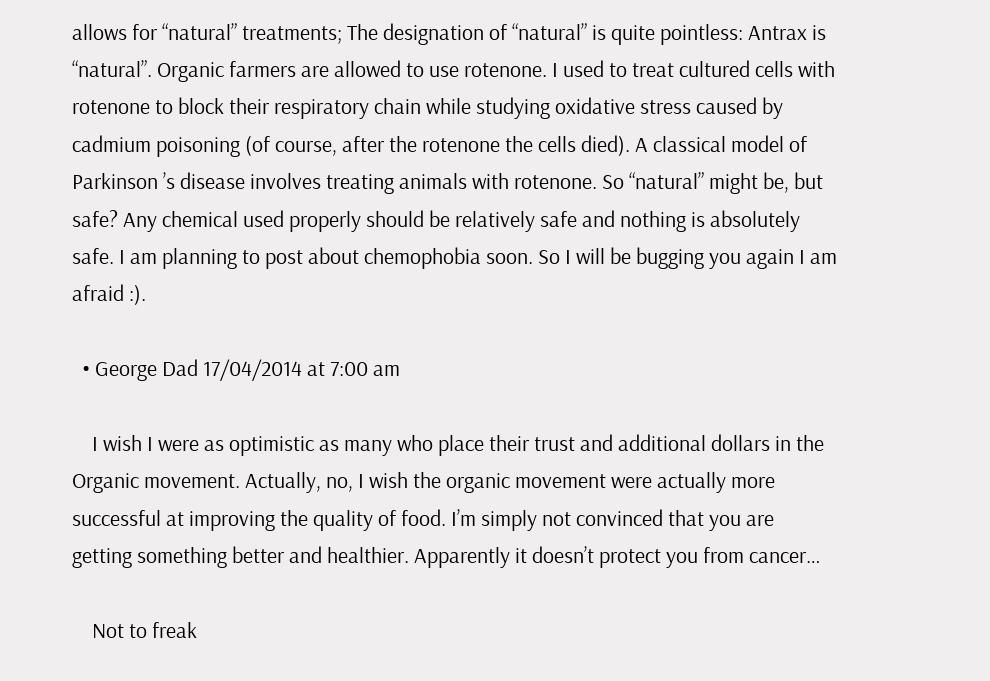allows for “natural” treatments; The designation of “natural” is quite pointless: Antrax is “natural”. Organic farmers are allowed to use rotenone. I used to treat cultured cells with rotenone to block their respiratory chain while studying oxidative stress caused by cadmium poisoning (of course, after the rotenone the cells died). A classical model of Parkinson ’s disease involves treating animals with rotenone. So “natural” might be, but safe? Any chemical used properly should be relatively safe and nothing is absolutely safe. I am planning to post about chemophobia soon. So I will be bugging you again I am afraid :).

  • George Dad 17/04/2014 at 7:00 am

    I wish I were as optimistic as many who place their trust and additional dollars in the Organic movement. Actually, no, I wish the organic movement were actually more successful at improving the quality of food. I’m simply not convinced that you are getting something better and healthier. Apparently it doesn’t protect you from cancer…

    Not to freak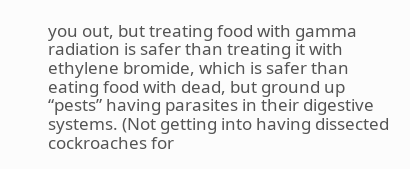you out, but treating food with gamma radiation is safer than treating it with ethylene bromide, which is safer than eating food with dead, but ground up “pests” having parasites in their digestive systems. (Not getting into having dissected cockroaches for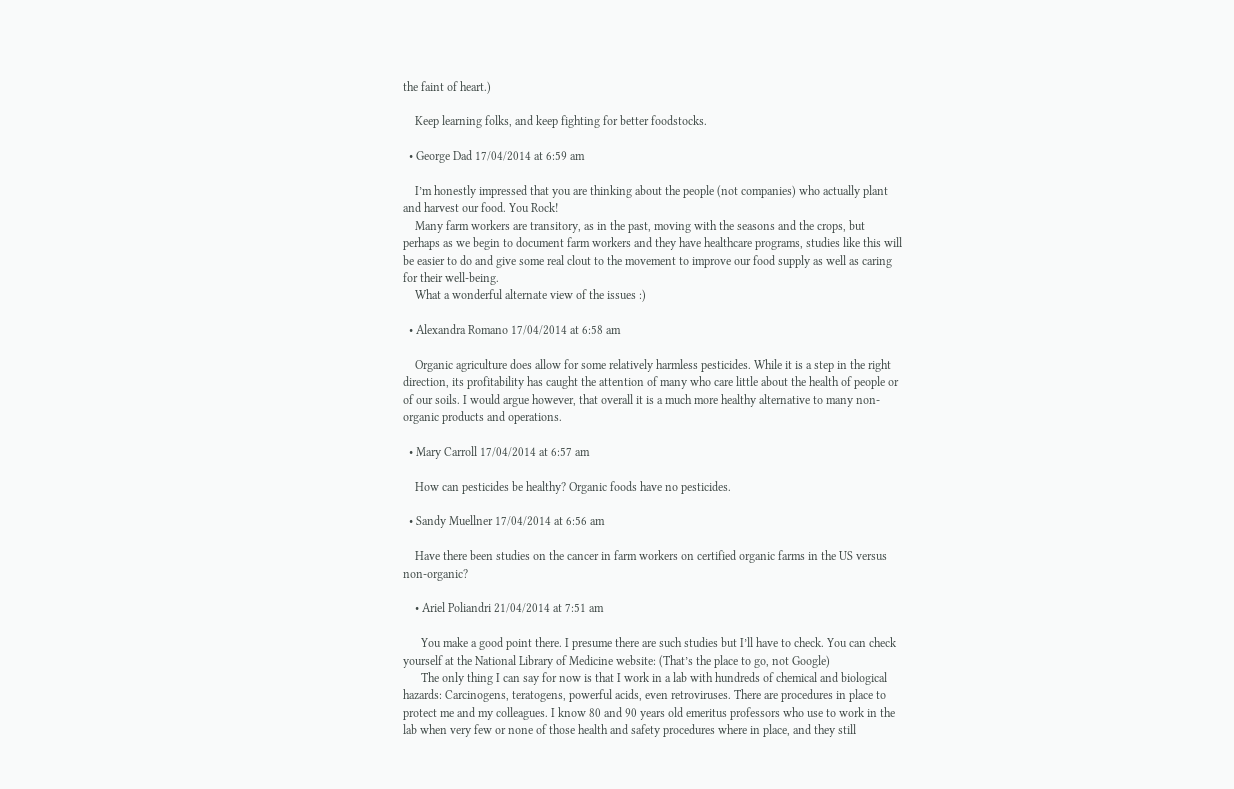the faint of heart.)

    Keep learning folks, and keep fighting for better foodstocks.

  • George Dad 17/04/2014 at 6:59 am

    I’m honestly impressed that you are thinking about the people (not companies) who actually plant and harvest our food. You Rock!
    Many farm workers are transitory, as in the past, moving with the seasons and the crops, but perhaps as we begin to document farm workers and they have healthcare programs, studies like this will be easier to do and give some real clout to the movement to improve our food supply as well as caring for their well-being.
    What a wonderful alternate view of the issues :)

  • Alexandra Romano 17/04/2014 at 6:58 am

    Organic agriculture does allow for some relatively harmless pesticides. While it is a step in the right direction, its profitability has caught the attention of many who care little about the health of people or of our soils. I would argue however, that overall it is a much more healthy alternative to many non-organic products and operations.

  • Mary Carroll 17/04/2014 at 6:57 am

    How can pesticides be healthy? Organic foods have no pesticides.

  • Sandy Muellner 17/04/2014 at 6:56 am

    Have there been studies on the cancer in farm workers on certified organic farms in the US versus non-organic?

    • Ariel Poliandri 21/04/2014 at 7:51 am

      You make a good point there. I presume there are such studies but I’ll have to check. You can check yourself at the National Library of Medicine website: (That’s the place to go, not Google)
      The only thing I can say for now is that I work in a lab with hundreds of chemical and biological hazards: Carcinogens, teratogens, powerful acids, even retroviruses. There are procedures in place to protect me and my colleagues. I know 80 and 90 years old emeritus professors who use to work in the lab when very few or none of those health and safety procedures where in place, and they still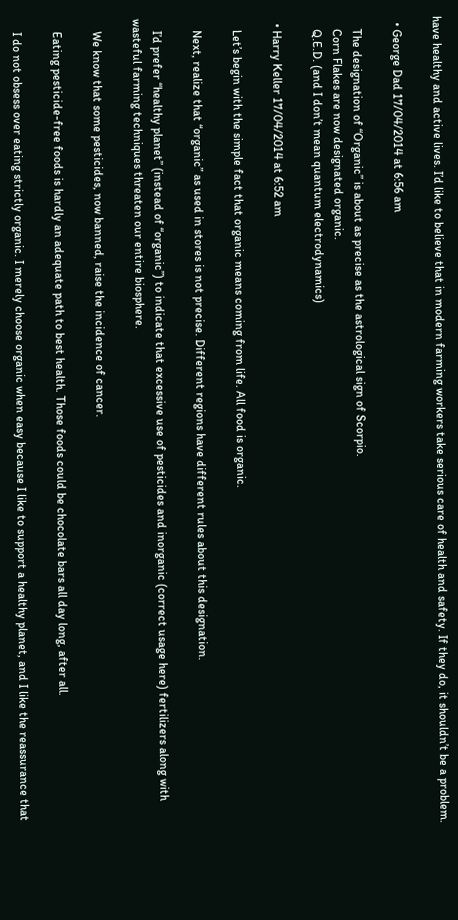have healthy and active lives. I’d like to believe that in modern farming workers take serious care of health and safety. If they do, it shouldn’t be a problem.

  • George Dad 17/04/2014 at 6:56 am

    The designation of “Organic” is about as precise as the astrological sign of Scorpio.
    Corn Flakes are now designated organic.
    Q.E.D. (and I don’t mean quantum electrodynamics)

  • Harry Keller 17/04/2014 at 6:52 am

    Let’s begin with the simple fact that organic means coming from life. All food is organic.

    Next, realize that “organic” as used in stores is not precise. Different regions have different rules about this designation.

    I’d prefer “healthy planet” (instead of “organic”) to indicate that excessive use of pesticides and inorganic (correct usage here) fertilizers along with wasteful farming techniques threaten our entire biosphere.

    We know that some pesticides, now banned, raise the incidence of cancer.

    Eating pesticide-free foods is hardly an adequate path to best health. Those foods could be chocolate bars all day long, after all.

    I do not obsess over eating strictly organic. I merely choose organic when easy because I like to support a healthy planet, and I like the reassurance that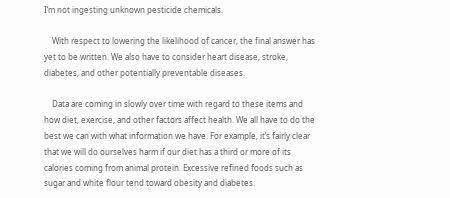I’m not ingesting unknown pesticide chemicals.

    With respect to lowering the likelihood of cancer, the final answer has yet to be written. We also have to consider heart disease, stroke, diabetes, and other potentially preventable diseases.

    Data are coming in slowly over time with regard to these items and how diet, exercise, and other factors affect health. We all have to do the best we can with what information we have. For example, it’s fairly clear that we will do ourselves harm if our diet has a third or more of its calories coming from animal protein. Excessive refined foods such as sugar and white flour tend toward obesity and diabetes.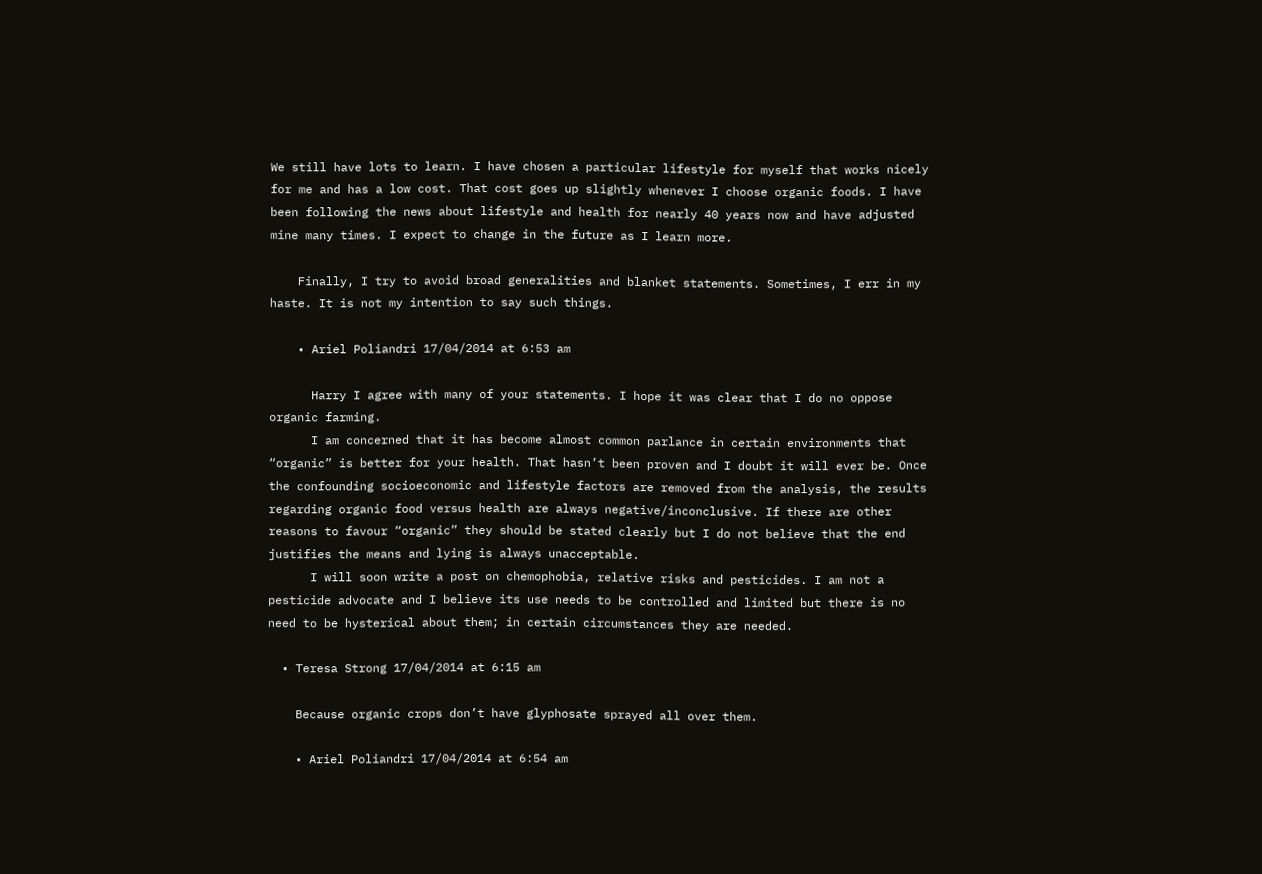We still have lots to learn. I have chosen a particular lifestyle for myself that works nicely for me and has a low cost. That cost goes up slightly whenever I choose organic foods. I have been following the news about lifestyle and health for nearly 40 years now and have adjusted mine many times. I expect to change in the future as I learn more.

    Finally, I try to avoid broad generalities and blanket statements. Sometimes, I err in my haste. It is not my intention to say such things.

    • Ariel Poliandri 17/04/2014 at 6:53 am

      Harry I agree with many of your statements. I hope it was clear that I do no oppose organic farming.
      I am concerned that it has become almost common parlance in certain environments that “organic” is better for your health. That hasn’t been proven and I doubt it will ever be. Once the confounding socioeconomic and lifestyle factors are removed from the analysis, the results regarding organic food versus health are always negative/inconclusive. If there are other reasons to favour “organic” they should be stated clearly but I do not believe that the end justifies the means and lying is always unacceptable.
      I will soon write a post on chemophobia, relative risks and pesticides. I am not a pesticide advocate and I believe its use needs to be controlled and limited but there is no need to be hysterical about them; in certain circumstances they are needed.

  • Teresa Strong 17/04/2014 at 6:15 am

    Because organic crops don’t have glyphosate sprayed all over them.

    • Ariel Poliandri 17/04/2014 at 6:54 am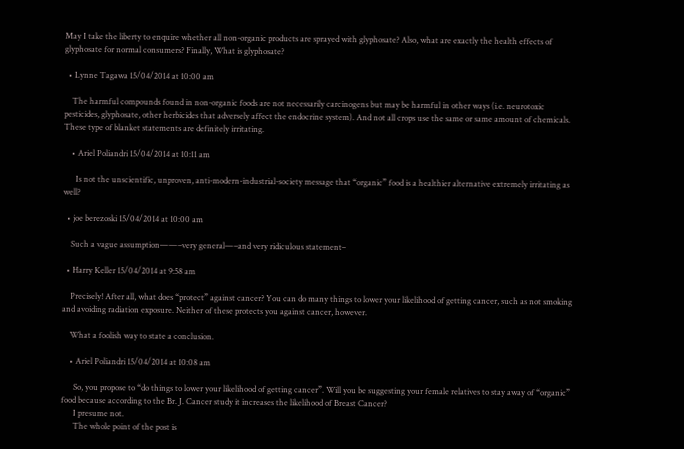May I take the liberty to enquire whether all non-organic products are sprayed with glyphosate? Also, what are exactly the health effects of glyphosate for normal consumers? Finally, What is glyphosate?

  • Lynne Tagawa 15/04/2014 at 10:00 am

    The harmful compounds found in non-organic foods are not necessarily carcinogens but may be harmful in other ways (i.e. neurotoxic pesticides, glyphosate, other herbicides that adversely affect the endocrine system). And not all crops use the same or same amount of chemicals. These type of blanket statements are definitely irritating.

    • Ariel Poliandri 15/04/2014 at 10:11 am

      Is not the unscientific, unproven, anti-modern-industrial-society message that “organic” food is a healthier alternative extremely irritating as well?

  • joe berezoski 15/04/2014 at 10:00 am

    Such a vague assumption——–very general—–and very ridiculous statement–

  • Harry Keller 15/04/2014 at 9:58 am

    Precisely! After all, what does “protect” against cancer? You can do many things to lower your likelihood of getting cancer, such as not smoking and avoiding radiation exposure. Neither of these protects you against cancer, however.

    What a foolish way to state a conclusion.

    • Ariel Poliandri 15/04/2014 at 10:08 am

      So, you propose to “do things to lower your likelihood of getting cancer”. Will you be suggesting your female relatives to stay away of “organic” food because according to the Br. J. Cancer study it increases the likelihood of Breast Cancer?
      I presume not.
      The whole point of the post is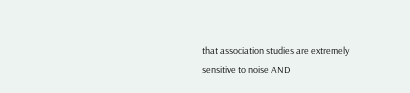that association studies are extremely sensitive to noise AND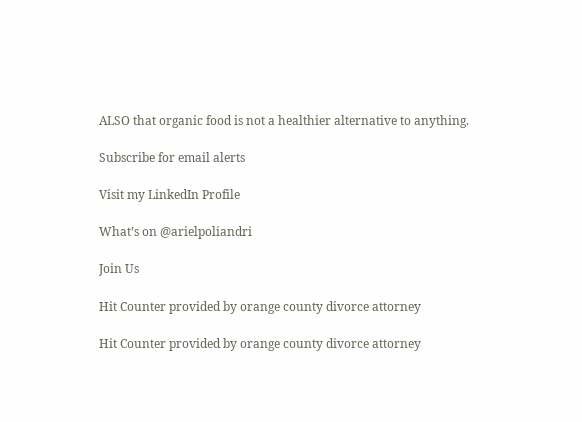ALSO that organic food is not a healthier alternative to anything.

Subscribe for email alerts

Visit my LinkedIn Profile

What’s on @arielpoliandri

Join Us

Hit Counter provided by orange county divorce attorney

Hit Counter provided by orange county divorce attorney